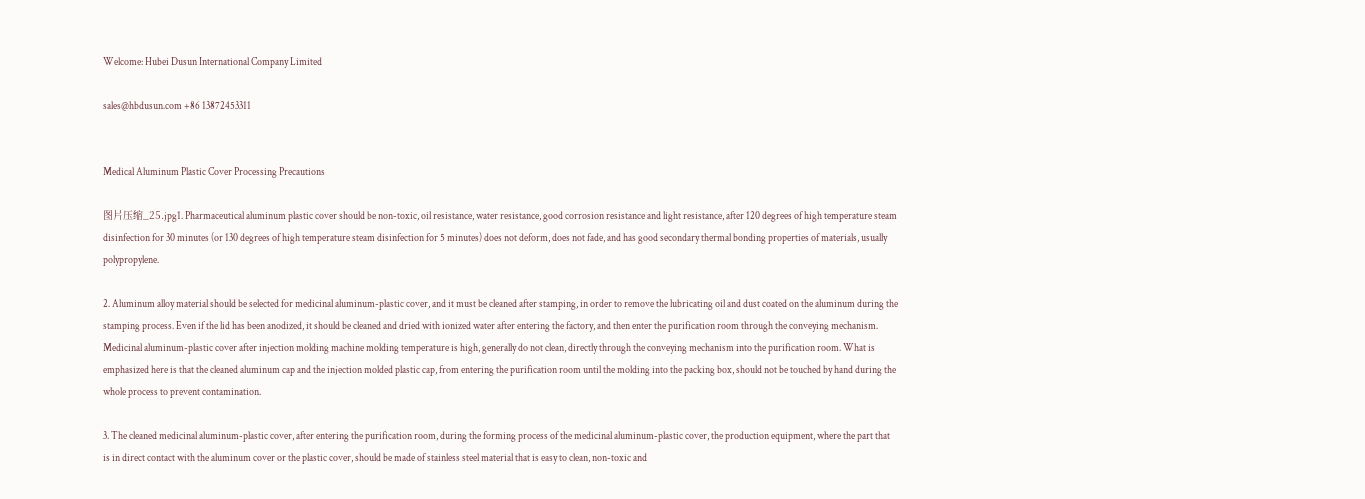Welcome: Hubei Dusun International Company Limited

sales@hbdusun.com +86 13872453311


Medical Aluminum Plastic Cover Processing Precautions

图片压缩_25.jpg1. Pharmaceutical aluminum plastic cover should be non-toxic, oil resistance, water resistance, good corrosion resistance and light resistance, after 120 degrees of high temperature steam disinfection for 30 minutes (or 130 degrees of high temperature steam disinfection for 5 minutes) does not deform, does not fade, and has good secondary thermal bonding properties of materials, usually polypropylene.

2. Aluminum alloy material should be selected for medicinal aluminum-plastic cover, and it must be cleaned after stamping, in order to remove the lubricating oil and dust coated on the aluminum during the stamping process. Even if the lid has been anodized, it should be cleaned and dried with ionized water after entering the factory, and then enter the purification room through the conveying mechanism. Medicinal aluminum-plastic cover after injection molding machine molding temperature is high, generally do not clean, directly through the conveying mechanism into the purification room. What is emphasized here is that the cleaned aluminum cap and the injection molded plastic cap, from entering the purification room until the molding into the packing box, should not be touched by hand during the whole process to prevent contamination.

3. The cleaned medicinal aluminum-plastic cover, after entering the purification room, during the forming process of the medicinal aluminum-plastic cover, the production equipment, where the part that is in direct contact with the aluminum cover or the plastic cover, should be made of stainless steel material that is easy to clean, non-toxic and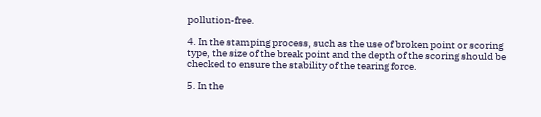pollution-free.

4. In the stamping process, such as the use of broken point or scoring type, the size of the break point and the depth of the scoring should be checked to ensure the stability of the tearing force.

5. In the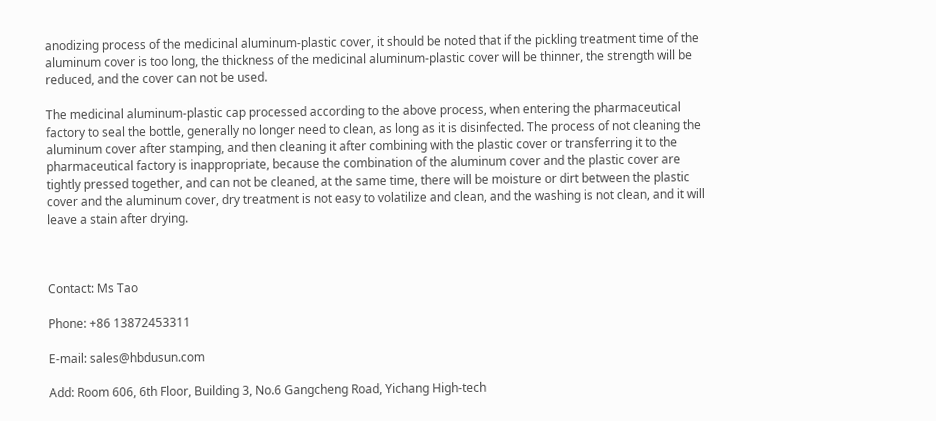anodizing process of the medicinal aluminum-plastic cover, it should be noted that if the pickling treatment time of the aluminum cover is too long, the thickness of the medicinal aluminum-plastic cover will be thinner, the strength will be reduced, and the cover can not be used.

The medicinal aluminum-plastic cap processed according to the above process, when entering the pharmaceutical factory to seal the bottle, generally no longer need to clean, as long as it is disinfected. The process of not cleaning the aluminum cover after stamping, and then cleaning it after combining with the plastic cover or transferring it to the pharmaceutical factory is inappropriate, because the combination of the aluminum cover and the plastic cover are tightly pressed together, and can not be cleaned, at the same time, there will be moisture or dirt between the plastic cover and the aluminum cover, dry treatment is not easy to volatilize and clean, and the washing is not clean, and it will leave a stain after drying.



Contact: Ms Tao

Phone: +86 13872453311

E-mail: sales@hbdusun.com

Add: Room 606, 6th Floor, Building 3, No.6 Gangcheng Road, Yichang High-tech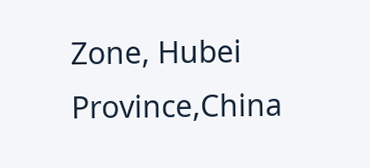Zone, Hubei Province,China